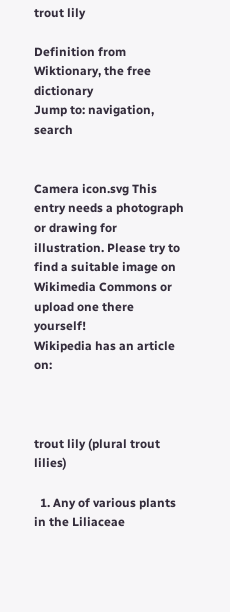trout lily

Definition from Wiktionary, the free dictionary
Jump to: navigation, search


Camera icon.svg This entry needs a photograph or drawing for illustration. Please try to find a suitable image on Wikimedia Commons or upload one there yourself!
Wikipedia has an article on:



trout lily (plural trout lilies)

  1. Any of various plants in the Liliaceae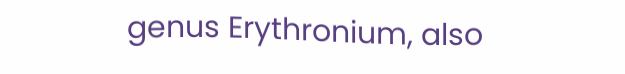genus Erythronium, also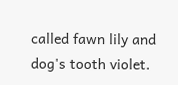called fawn lily and dog's tooth violet.